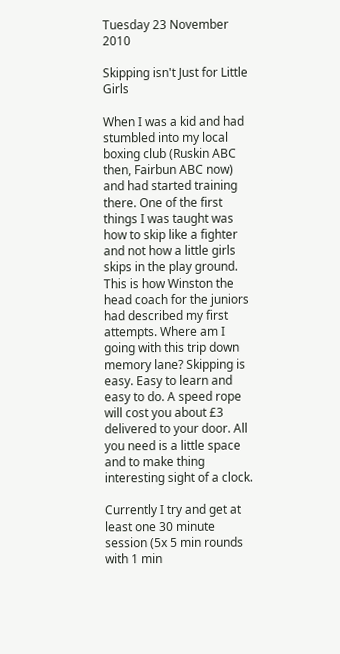Tuesday 23 November 2010

Skipping isn't Just for Little Girls

When I was a kid and had stumbled into my local boxing club (Ruskin ABC then, Fairbun ABC now) and had started training there. One of the first things I was taught was how to skip like a fighter and not how a little girls skips in the play ground. This is how Winston the head coach for the juniors had described my first attempts. Where am I going with this trip down memory lane? Skipping is easy. Easy to learn and easy to do. A speed rope will cost you about £3 delivered to your door. All you need is a little space and to make thing interesting sight of a clock.

Currently I try and get at least one 30 minute session (5x 5 min rounds with 1 min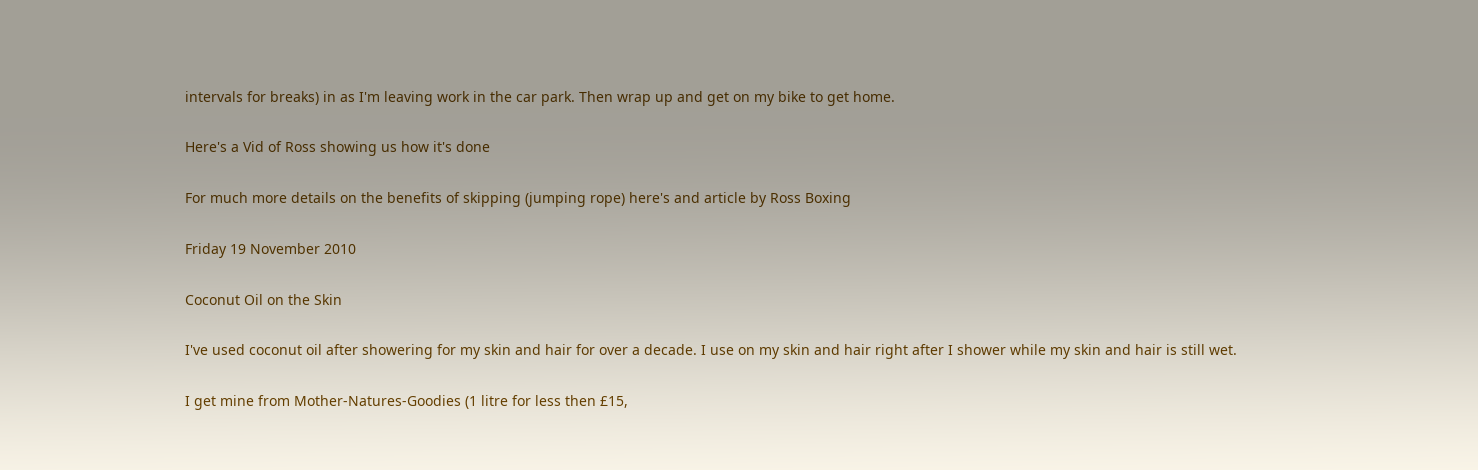intervals for breaks) in as I'm leaving work in the car park. Then wrap up and get on my bike to get home.

Here's a Vid of Ross showing us how it's done

For much more details on the benefits of skipping (jumping rope) here's and article by Ross Boxing

Friday 19 November 2010

Coconut Oil on the Skin

I've used coconut oil after showering for my skin and hair for over a decade. I use on my skin and hair right after I shower while my skin and hair is still wet.

I get mine from Mother-Natures-Goodies (1 litre for less then £15,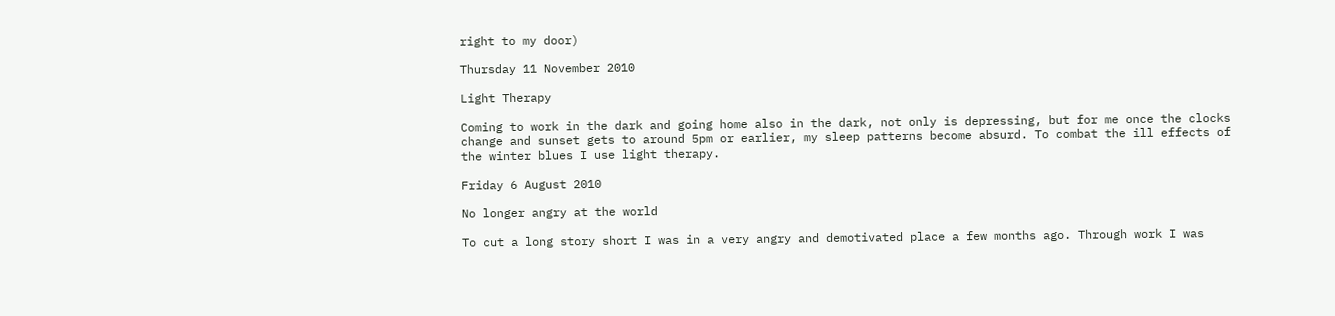right to my door)

Thursday 11 November 2010

Light Therapy

Coming to work in the dark and going home also in the dark, not only is depressing, but for me once the clocks change and sunset gets to around 5pm or earlier, my sleep patterns become absurd. To combat the ill effects of the winter blues I use light therapy.

Friday 6 August 2010

No longer angry at the world

To cut a long story short I was in a very angry and demotivated place a few months ago. Through work I was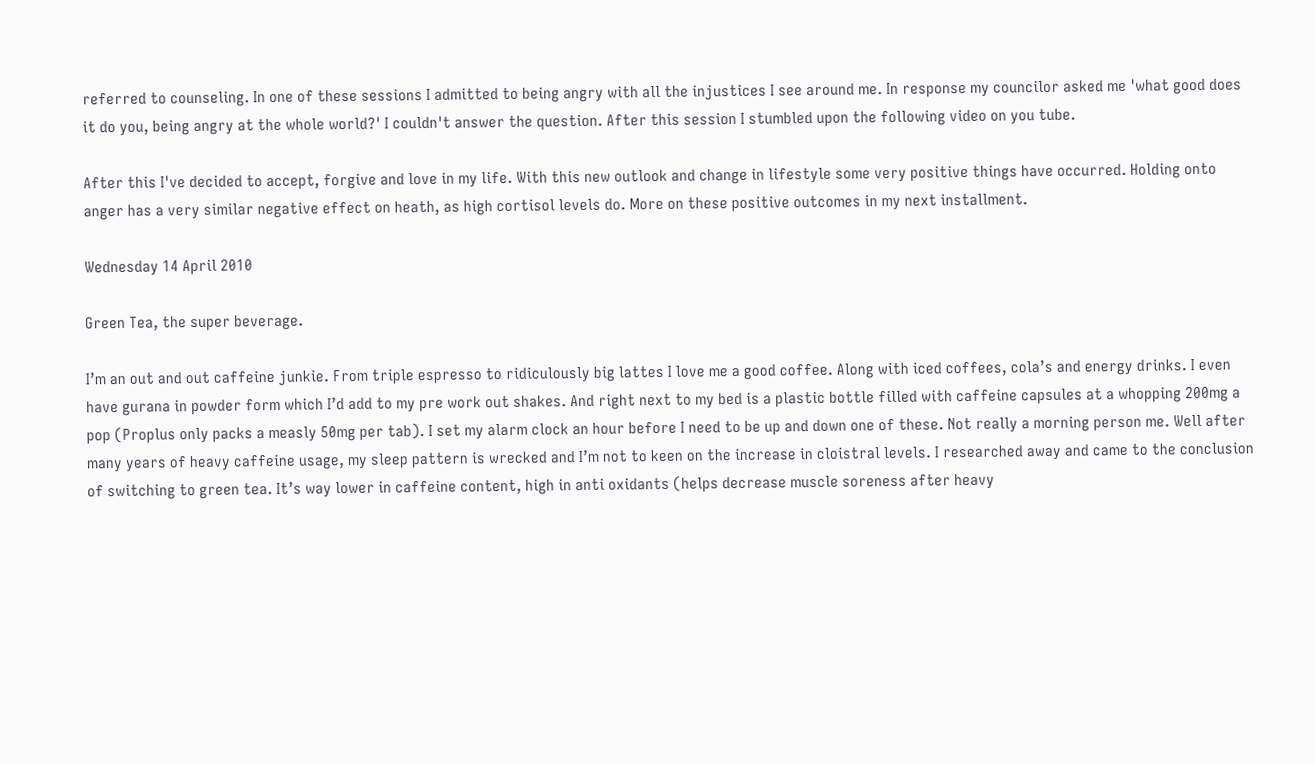referred to counseling. In one of these sessions I admitted to being angry with all the injustices I see around me. In response my councilor asked me 'what good does it do you, being angry at the whole world?' I couldn't answer the question. After this session I stumbled upon the following video on you tube.

After this I've decided to accept, forgive and love in my life. With this new outlook and change in lifestyle some very positive things have occurred. Holding onto anger has a very similar negative effect on heath, as high cortisol levels do. More on these positive outcomes in my next installment.

Wednesday 14 April 2010

Green Tea, the super beverage.

I’m an out and out caffeine junkie. From triple espresso to ridiculously big lattes I love me a good coffee. Along with iced coffees, cola’s and energy drinks. I even have gurana in powder form which I’d add to my pre work out shakes. And right next to my bed is a plastic bottle filled with caffeine capsules at a whopping 200mg a pop (Proplus only packs a measly 50mg per tab). I set my alarm clock an hour before I need to be up and down one of these. Not really a morning person me. Well after many years of heavy caffeine usage, my sleep pattern is wrecked and I’m not to keen on the increase in cloistral levels. I researched away and came to the conclusion of switching to green tea. It’s way lower in caffeine content, high in anti oxidants (helps decrease muscle soreness after heavy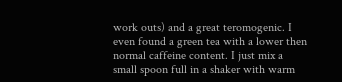work outs) and a great teromogenic. I even found a green tea with a lower then normal caffeine content. I just mix a small spoon full in a shaker with warm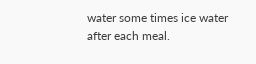water some times ice water after each meal.